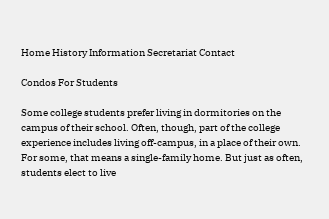Home History Information Secretariat Contact

Condos For Students

Some college students prefer living in dormitories on the campus of their school. Often, though, part of the college experience includes living off-campus, in a place of their own. For some, that means a single-family home. But just as often, students elect to live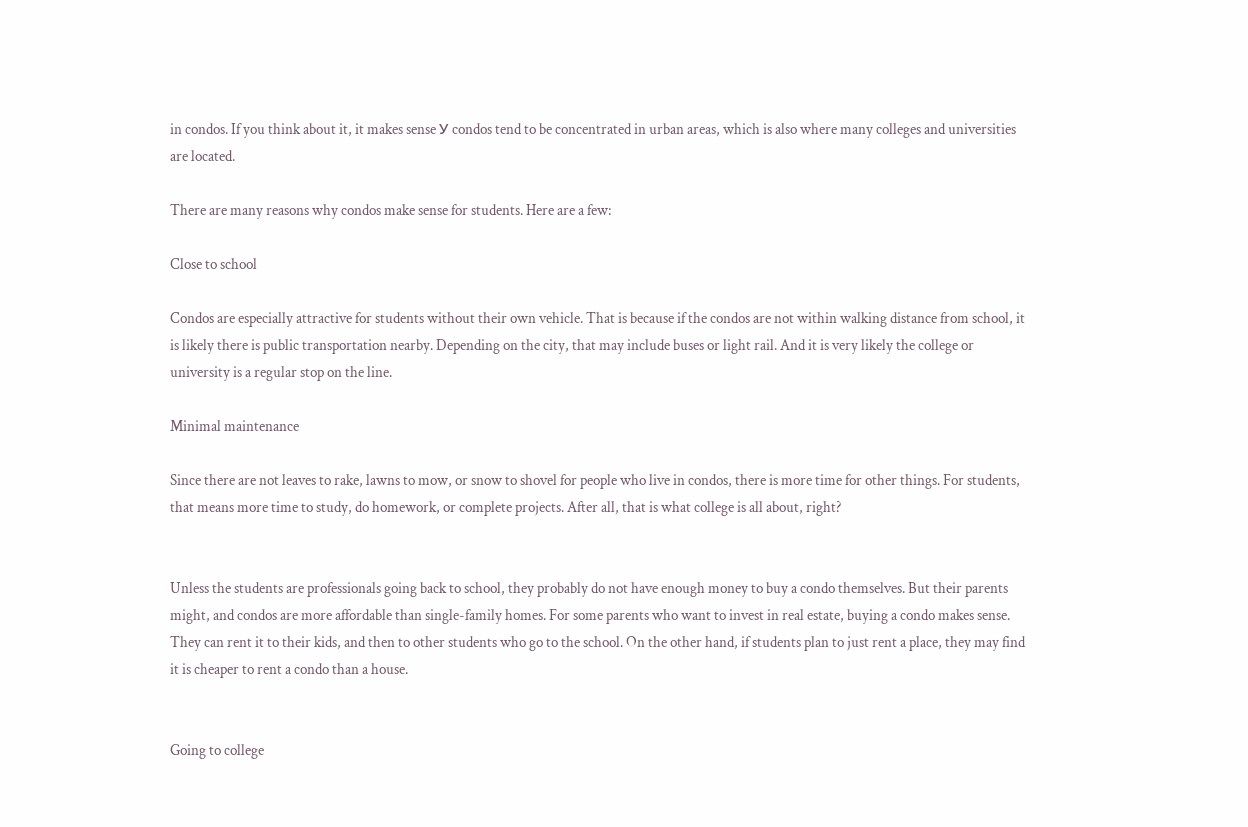in condos. If you think about it, it makes sense У condos tend to be concentrated in urban areas, which is also where many colleges and universities are located.

There are many reasons why condos make sense for students. Here are a few:

Close to school

Condos are especially attractive for students without their own vehicle. That is because if the condos are not within walking distance from school, it is likely there is public transportation nearby. Depending on the city, that may include buses or light rail. And it is very likely the college or university is a regular stop on the line.

Minimal maintenance

Since there are not leaves to rake, lawns to mow, or snow to shovel for people who live in condos, there is more time for other things. For students, that means more time to study, do homework, or complete projects. After all, that is what college is all about, right?


Unless the students are professionals going back to school, they probably do not have enough money to buy a condo themselves. But their parents might, and condos are more affordable than single-family homes. For some parents who want to invest in real estate, buying a condo makes sense. They can rent it to their kids, and then to other students who go to the school. On the other hand, if students plan to just rent a place, they may find it is cheaper to rent a condo than a house.


Going to college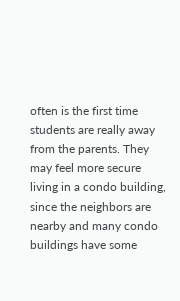often is the first time students are really away from the parents. They may feel more secure living in a condo building, since the neighbors are nearby and many condo buildings have some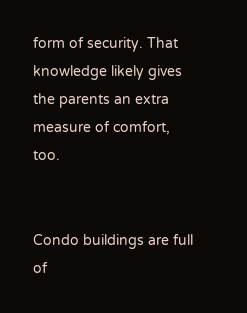form of security. That knowledge likely gives the parents an extra measure of comfort, too.


Condo buildings are full of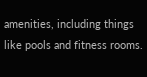amenities, including things like pools and fitness rooms.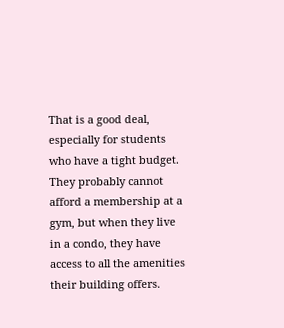That is a good deal, especially for students who have a tight budget. They probably cannot afford a membership at a gym, but when they live in a condo, they have access to all the amenities their building offers.